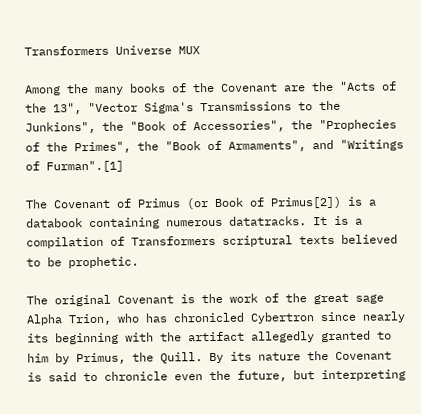Transformers Universe MUX

Among the many books of the Covenant are the "Acts of the 13", "Vector Sigma's Transmissions to the Junkions", the "Book of Accessories", the "Prophecies of the Primes", the "Book of Armaments", and "Writings of Furman".[1]

The Covenant of Primus (or Book of Primus[2]) is a databook containing numerous datatracks. It is a compilation of Transformers scriptural texts believed to be prophetic.

The original Covenant is the work of the great sage Alpha Trion, who has chronicled Cybertron since nearly its beginning with the artifact allegedly granted to him by Primus, the Quill. By its nature the Covenant is said to chronicle even the future, but interpreting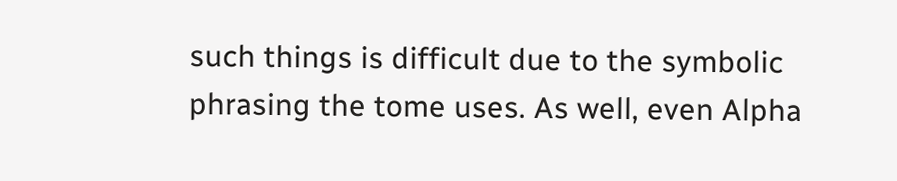such things is difficult due to the symbolic phrasing the tome uses. As well, even Alpha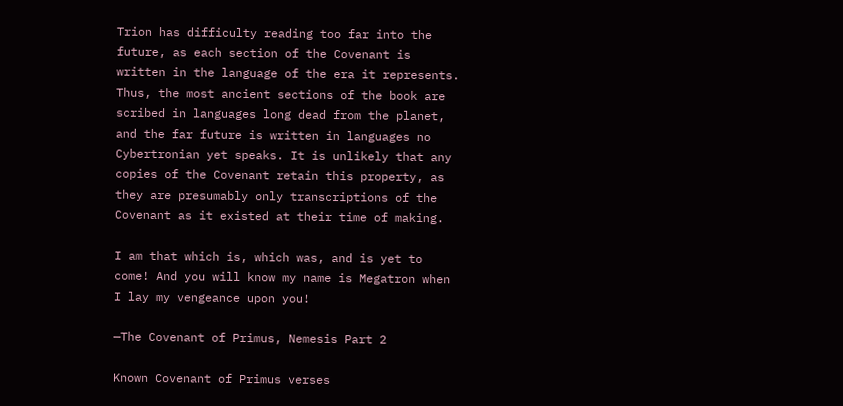Trion has difficulty reading too far into the future, as each section of the Covenant is written in the language of the era it represents. Thus, the most ancient sections of the book are scribed in languages long dead from the planet, and the far future is written in languages no Cybertronian yet speaks. It is unlikely that any copies of the Covenant retain this property, as they are presumably only transcriptions of the Covenant as it existed at their time of making.

I am that which is, which was, and is yet to come! And you will know my name is Megatron when I lay my vengeance upon you!

—The Covenant of Primus, Nemesis Part 2

Known Covenant of Primus verses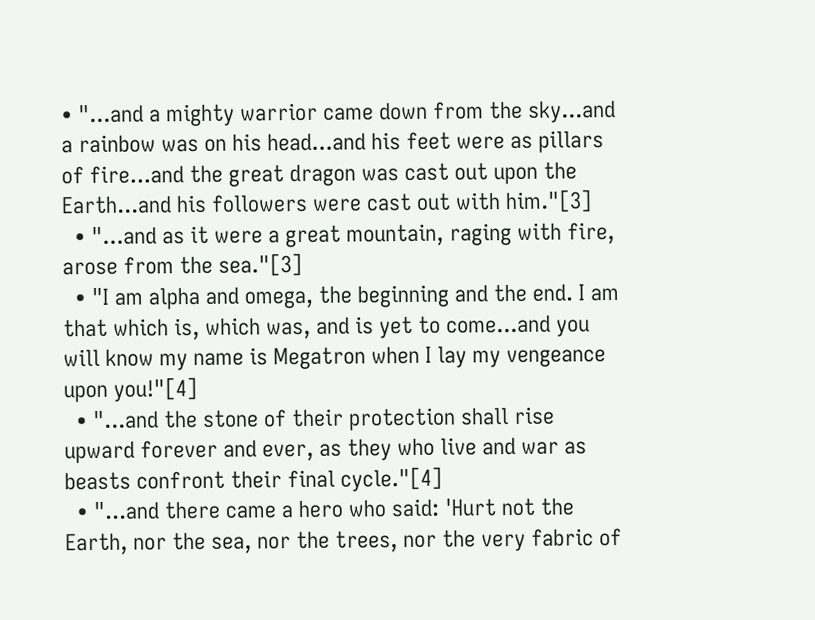• "...and a mighty warrior came down from the sky...and a rainbow was on his head...and his feet were as pillars of fire...and the great dragon was cast out upon the Earth...and his followers were cast out with him."[3]
  • "...and as it were a great mountain, raging with fire, arose from the sea."[3]
  • "I am alpha and omega, the beginning and the end. I am that which is, which was, and is yet to come...and you will know my name is Megatron when I lay my vengeance upon you!"[4]
  • "...and the stone of their protection shall rise upward forever and ever, as they who live and war as beasts confront their final cycle."[4]
  • "...and there came a hero who said: 'Hurt not the Earth, nor the sea, nor the trees, nor the very fabric of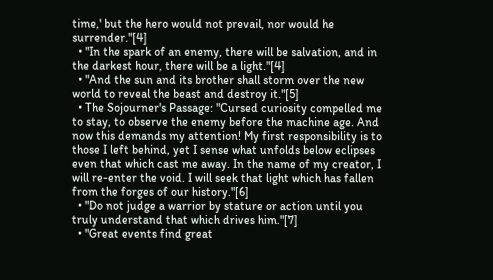time,' but the hero would not prevail, nor would he surrender."[4]
  • "In the spark of an enemy, there will be salvation, and in the darkest hour, there will be a light."[4]
  • "And the sun and its brother shall storm over the new world to reveal the beast and destroy it."[5]
  • The Sojourner's Passage: "Cursed curiosity compelled me to stay, to observe the enemy before the machine age. And now this demands my attention! My first responsibility is to those I left behind, yet I sense what unfolds below eclipses even that which cast me away. In the name of my creator, I will re-enter the void. I will seek that light which has fallen from the forges of our history."[6]
  • "Do not judge a warrior by stature or action until you truly understand that which drives him."[7]
  • "Great events find great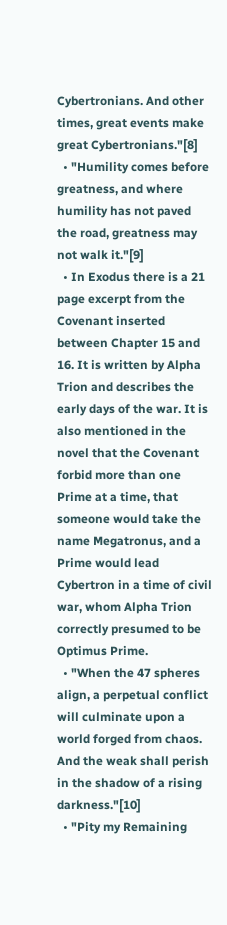Cybertronians. And other times, great events make great Cybertronians."[8]
  • "Humility comes before greatness, and where humility has not paved the road, greatness may not walk it."[9]
  • In Exodus there is a 21 page excerpt from the Covenant inserted between Chapter 15 and 16. It is written by Alpha Trion and describes the early days of the war. It is also mentioned in the novel that the Covenant forbid more than one Prime at a time, that someone would take the name Megatronus, and a Prime would lead Cybertron in a time of civil war, whom Alpha Trion correctly presumed to be Optimus Prime.
  • "When the 47 spheres align, a perpetual conflict will culminate upon a world forged from chaos. And the weak shall perish in the shadow of a rising darkness."[10]
  • "Pity my Remaining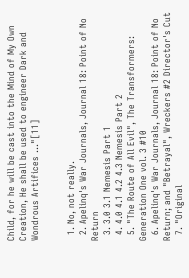Child, for he will be cast into the Mind of My Own Creation, He shall be used to engineer Dark and Wondrous Artifices …"[11]


  1. No, not really.
  2. Apelinq's War Journals, Journal 18: Point of No Return
  3. 3.0 3.1 Nemesis Part 1
  4. 4.0 4.1 4.2 4.3 Nemesis Part 2
  5. "The Route of All Evil", The Transformers: Generation One vol. 3 #10
  6. Apelinq's War Journals, Journal 18: Point of No Return; and "Betrayal", Wreckers #2 Director's Cut
  7. "Original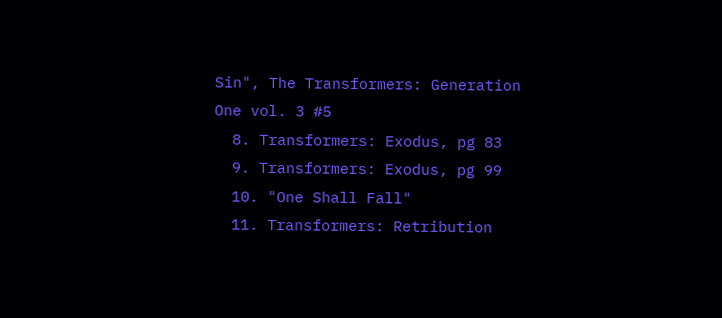Sin", The Transformers: Generation One vol. 3 #5
  8. Transformers: Exodus, pg 83
  9. Transformers: Exodus, pg 99
  10. "One Shall Fall"
  11. Transformers: Retribution